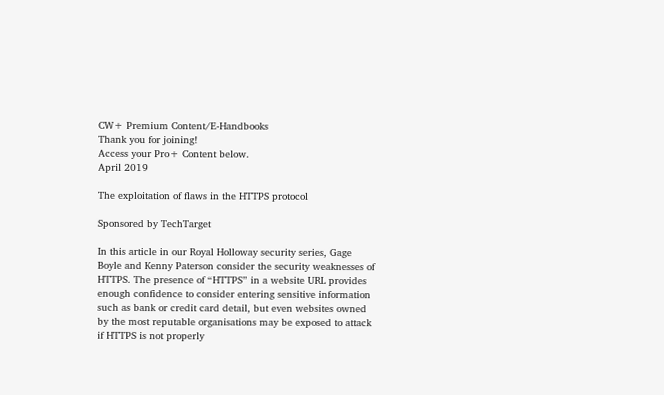CW+ Premium Content/E-Handbooks
Thank you for joining!
Access your Pro+ Content below.
April 2019

The exploitation of flaws in the HTTPS protocol

Sponsored by TechTarget

In this article in our Royal Holloway security series, Gage Boyle and Kenny Paterson consider the security weaknesses of HTTPS. The presence of “HTTPS” in a website URL provides enough confidence to consider entering sensitive information such as bank or credit card detail, but even websites owned by the most reputable organisations may be exposed to attack if HTTPS is not properly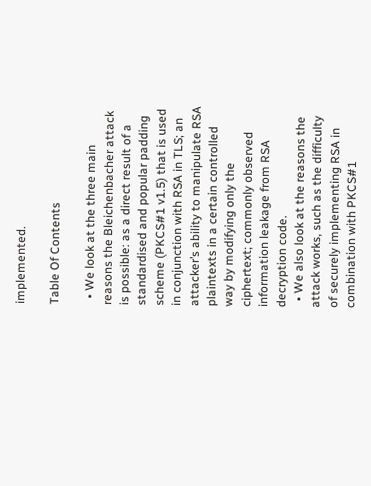implemented.

Table Of Contents

  • We look at the three main reasons the Bleichenbacher attack is possible: as a direct result of a standardised and popular padding scheme (PKCS#1 v1.5) that is used in conjunction with RSA in TLS; an attacker’s ability to manipulate RSA plaintexts in a certain controlled way by modifying only the ciphertext; commonly observed information leakage from RSA decryption code.
  • We also look at the reasons the attack works, such as the difficulty of securely implementing RSA in combination with PKCS#1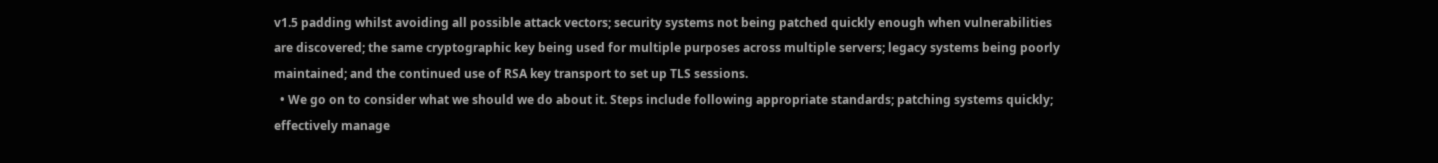v1.5 padding whilst avoiding all possible attack vectors; security systems not being patched quickly enough when vulnerabilities are discovered; the same cryptographic key being used for multiple purposes across multiple servers; legacy systems being poorly maintained; and the continued use of RSA key transport to set up TLS sessions.
  • We go on to consider what we should we do about it. Steps include following appropriate standards; patching systems quickly; effectively manage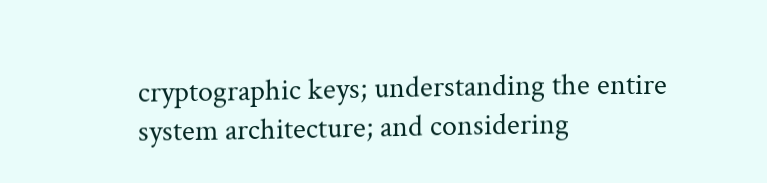cryptographic keys; understanding the entire system architecture; and considering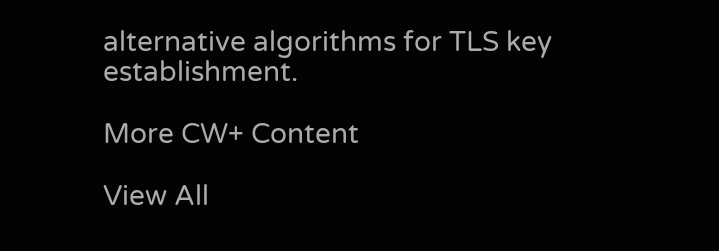alternative algorithms for TLS key establishment.

More CW+ Content

View All